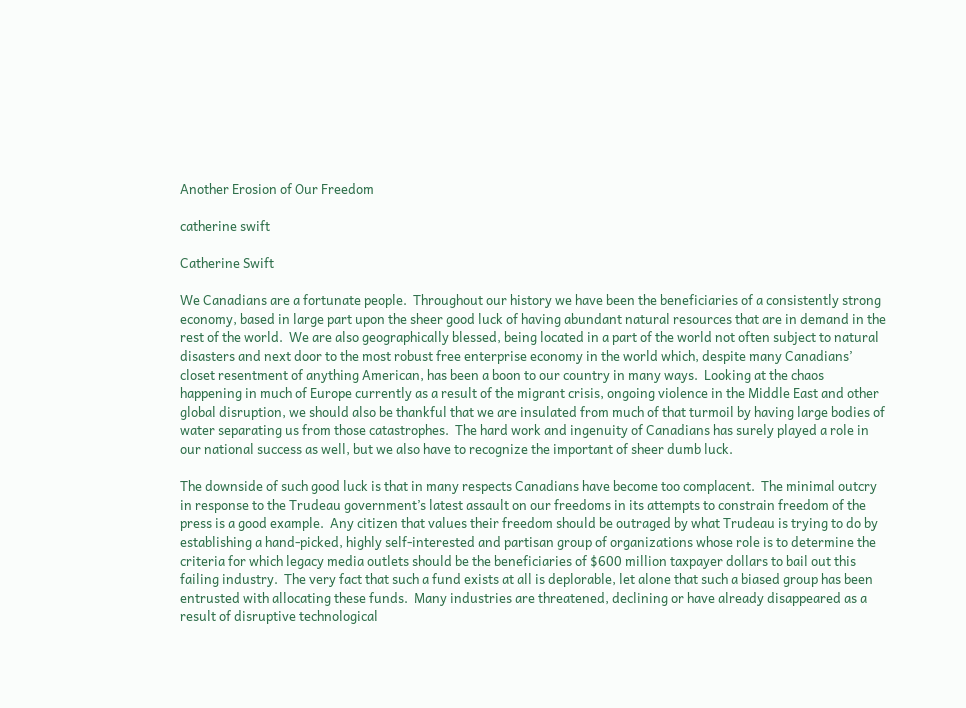Another Erosion of Our Freedom

catherine swift

Catherine Swift

We Canadians are a fortunate people.  Throughout our history we have been the beneficiaries of a consistently strong economy, based in large part upon the sheer good luck of having abundant natural resources that are in demand in the rest of the world.  We are also geographically blessed, being located in a part of the world not often subject to natural disasters and next door to the most robust free enterprise economy in the world which, despite many Canadians’ closet resentment of anything American, has been a boon to our country in many ways.  Looking at the chaos happening in much of Europe currently as a result of the migrant crisis, ongoing violence in the Middle East and other global disruption, we should also be thankful that we are insulated from much of that turmoil by having large bodies of water separating us from those catastrophes.  The hard work and ingenuity of Canadians has surely played a role in our national success as well, but we also have to recognize the important of sheer dumb luck.

The downside of such good luck is that in many respects Canadians have become too complacent.  The minimal outcry in response to the Trudeau government’s latest assault on our freedoms in its attempts to constrain freedom of the press is a good example.  Any citizen that values their freedom should be outraged by what Trudeau is trying to do by establishing a hand-picked, highly self-interested and partisan group of organizations whose role is to determine the criteria for which legacy media outlets should be the beneficiaries of $600 million taxpayer dollars to bail out this failing industry.  The very fact that such a fund exists at all is deplorable, let alone that such a biased group has been entrusted with allocating these funds.  Many industries are threatened, declining or have already disappeared as a result of disruptive technological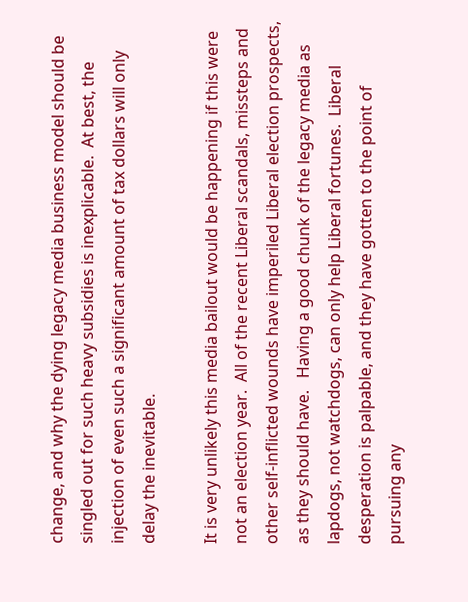change, and why the dying legacy media business model should be singled out for such heavy subsidies is inexplicable.  At best, the injection of even such a significant amount of tax dollars will only delay the inevitable.

It is very unlikely this media bailout would be happening if this were not an election year.  All of the recent Liberal scandals, missteps and other self-inflicted wounds have imperiled Liberal election prospects, as they should have.   Having a good chunk of the legacy media as lapdogs, not watchdogs, can only help Liberal fortunes.  Liberal desperation is palpable, and they have gotten to the point of pursuing any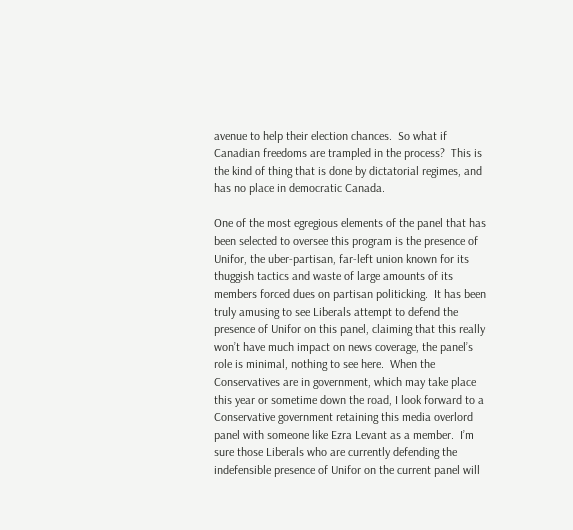avenue to help their election chances.  So what if Canadian freedoms are trampled in the process?  This is the kind of thing that is done by dictatorial regimes, and has no place in democratic Canada.

One of the most egregious elements of the panel that has been selected to oversee this program is the presence of Unifor, the uber-partisan, far-left union known for its thuggish tactics and waste of large amounts of its members forced dues on partisan politicking.  It has been truly amusing to see Liberals attempt to defend the presence of Unifor on this panel, claiming that this really won’t have much impact on news coverage, the panel’s role is minimal, nothing to see here.  When the Conservatives are in government, which may take place this year or sometime down the road, I look forward to a Conservative government retaining this media overlord panel with someone like Ezra Levant as a member.  I’m sure those Liberals who are currently defending the indefensible presence of Unifor on the current panel will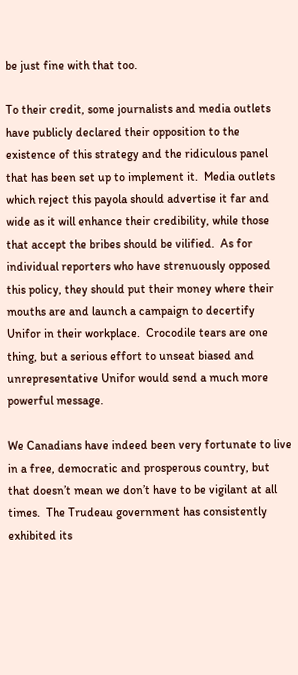be just fine with that too.

To their credit, some journalists and media outlets have publicly declared their opposition to the  existence of this strategy and the ridiculous panel that has been set up to implement it.  Media outlets which reject this payola should advertise it far and wide as it will enhance their credibility, while those that accept the bribes should be vilified.  As for individual reporters who have strenuously opposed this policy, they should put their money where their mouths are and launch a campaign to decertify Unifor in their workplace.  Crocodile tears are one thing, but a serious effort to unseat biased and unrepresentative Unifor would send a much more powerful message.

We Canadians have indeed been very fortunate to live in a free, democratic and prosperous country, but that doesn’t mean we don’t have to be vigilant at all times.  The Trudeau government has consistently exhibited its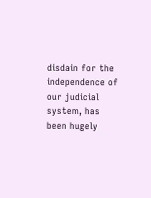disdain for the independence of our judicial system, has been hugely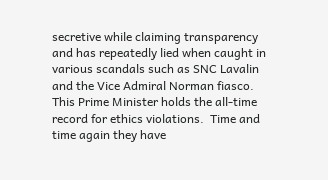secretive while claiming transparency and has repeatedly lied when caught in various scandals such as SNC Lavalin and the Vice Admiral Norman fiasco.  This Prime Minister holds the all-time record for ethics violations.  Time and time again they have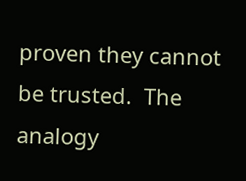proven they cannot be trusted.  The analogy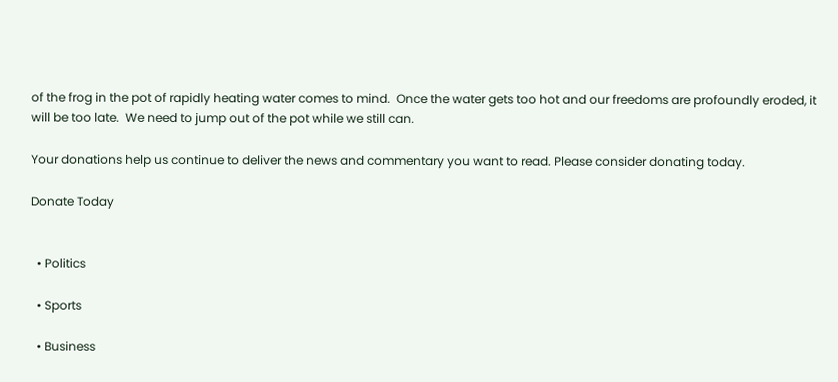of the frog in the pot of rapidly heating water comes to mind.  Once the water gets too hot and our freedoms are profoundly eroded, it will be too late.  We need to jump out of the pot while we still can.

Your donations help us continue to deliver the news and commentary you want to read. Please consider donating today.

Donate Today


  • Politics

  • Sports

  • Business